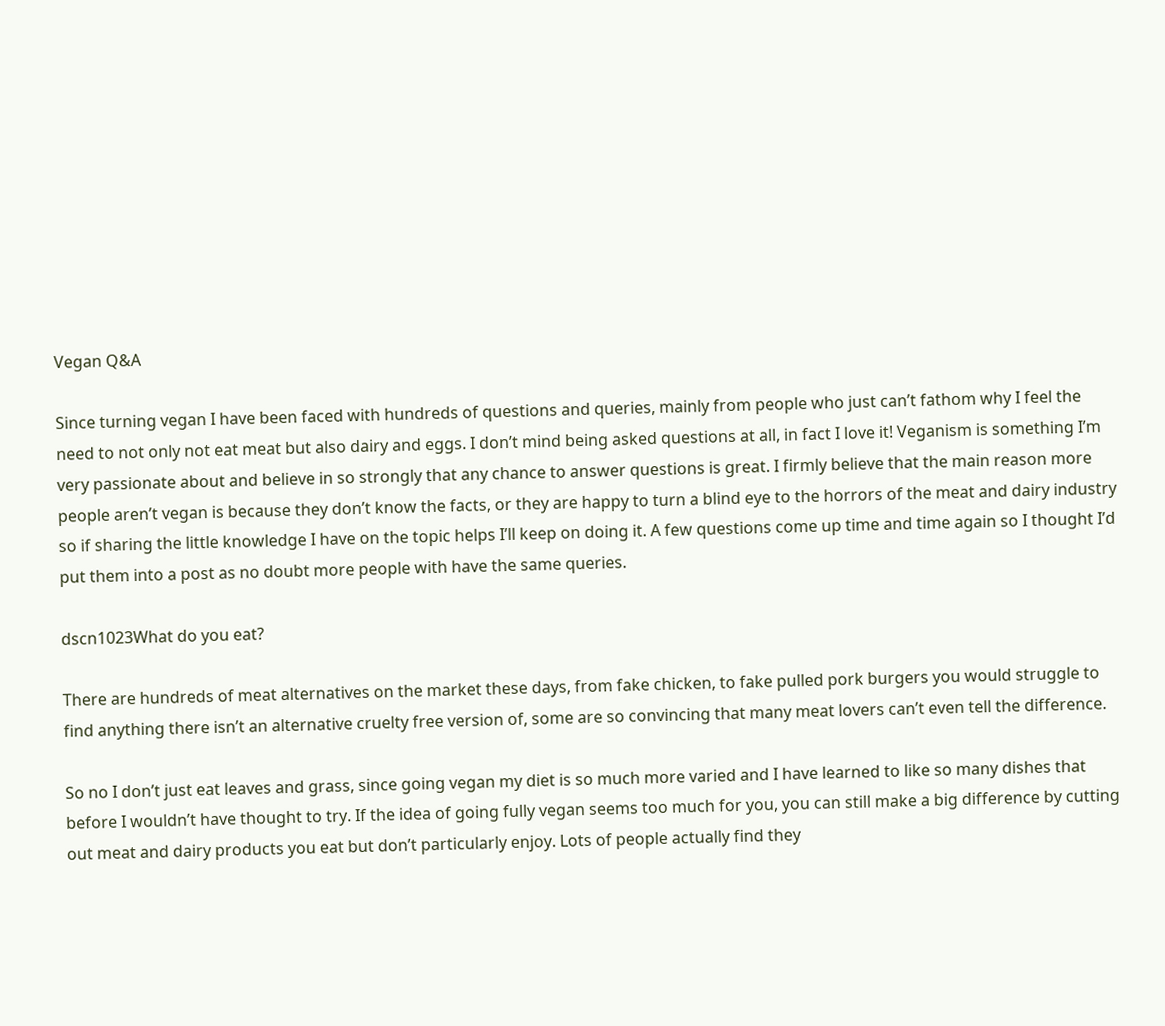Vegan Q&A

Since turning vegan I have been faced with hundreds of questions and queries, mainly from people who just can’t fathom why I feel the need to not only not eat meat but also dairy and eggs. I don’t mind being asked questions at all, in fact I love it! Veganism is something I’m very passionate about and believe in so strongly that any chance to answer questions is great. I firmly believe that the main reason more people aren’t vegan is because they don’t know the facts, or they are happy to turn a blind eye to the horrors of the meat and dairy industry so if sharing the little knowledge I have on the topic helps I’ll keep on doing it. A few questions come up time and time again so I thought I’d put them into a post as no doubt more people with have the same queries.

dscn1023What do you eat?

There are hundreds of meat alternatives on the market these days, from fake chicken, to fake pulled pork burgers you would struggle to find anything there isn’t an alternative cruelty free version of, some are so convincing that many meat lovers can’t even tell the difference.

So no I don’t just eat leaves and grass, since going vegan my diet is so much more varied and I have learned to like so many dishes that before I wouldn’t have thought to try. If the idea of going fully vegan seems too much for you, you can still make a big difference by cutting out meat and dairy products you eat but don’t particularly enjoy. Lots of people actually find they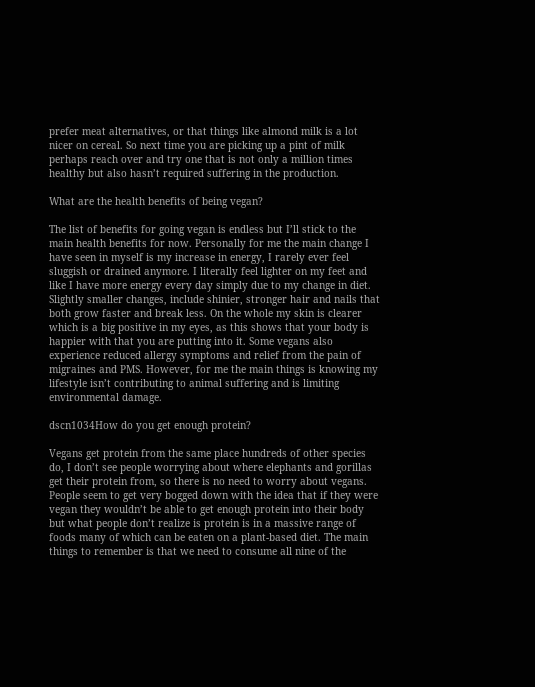prefer meat alternatives, or that things like almond milk is a lot nicer on cereal. So next time you are picking up a pint of milk perhaps reach over and try one that is not only a million times healthy but also hasn’t required suffering in the production.

What are the health benefits of being vegan?

The list of benefits for going vegan is endless but I’ll stick to the main health benefits for now. Personally for me the main change I have seen in myself is my increase in energy, I rarely ever feel sluggish or drained anymore. I literally feel lighter on my feet and like I have more energy every day simply due to my change in diet. Slightly smaller changes, include shinier, stronger hair and nails that both grow faster and break less. On the whole my skin is clearer which is a big positive in my eyes, as this shows that your body is happier with that you are putting into it. Some vegans also experience reduced allergy symptoms and relief from the pain of migraines and PMS. However, for me the main things is knowing my lifestyle isn’t contributing to animal suffering and is limiting environmental damage.

dscn1034How do you get enough protein?

Vegans get protein from the same place hundreds of other species do, I don’t see people worrying about where elephants and gorillas get their protein from, so there is no need to worry about vegans. People seem to get very bogged down with the idea that if they were vegan they wouldn’t be able to get enough protein into their body but what people don’t realize is protein is in a massive range of foods many of which can be eaten on a plant-based diet. The main things to remember is that we need to consume all nine of the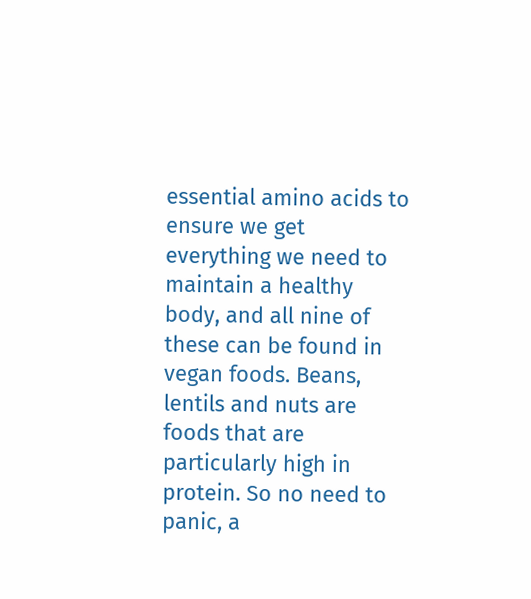essential amino acids to ensure we get everything we need to maintain a healthy body, and all nine of these can be found in vegan foods. Beans, lentils and nuts are foods that are particularly high in protein. So no need to panic, a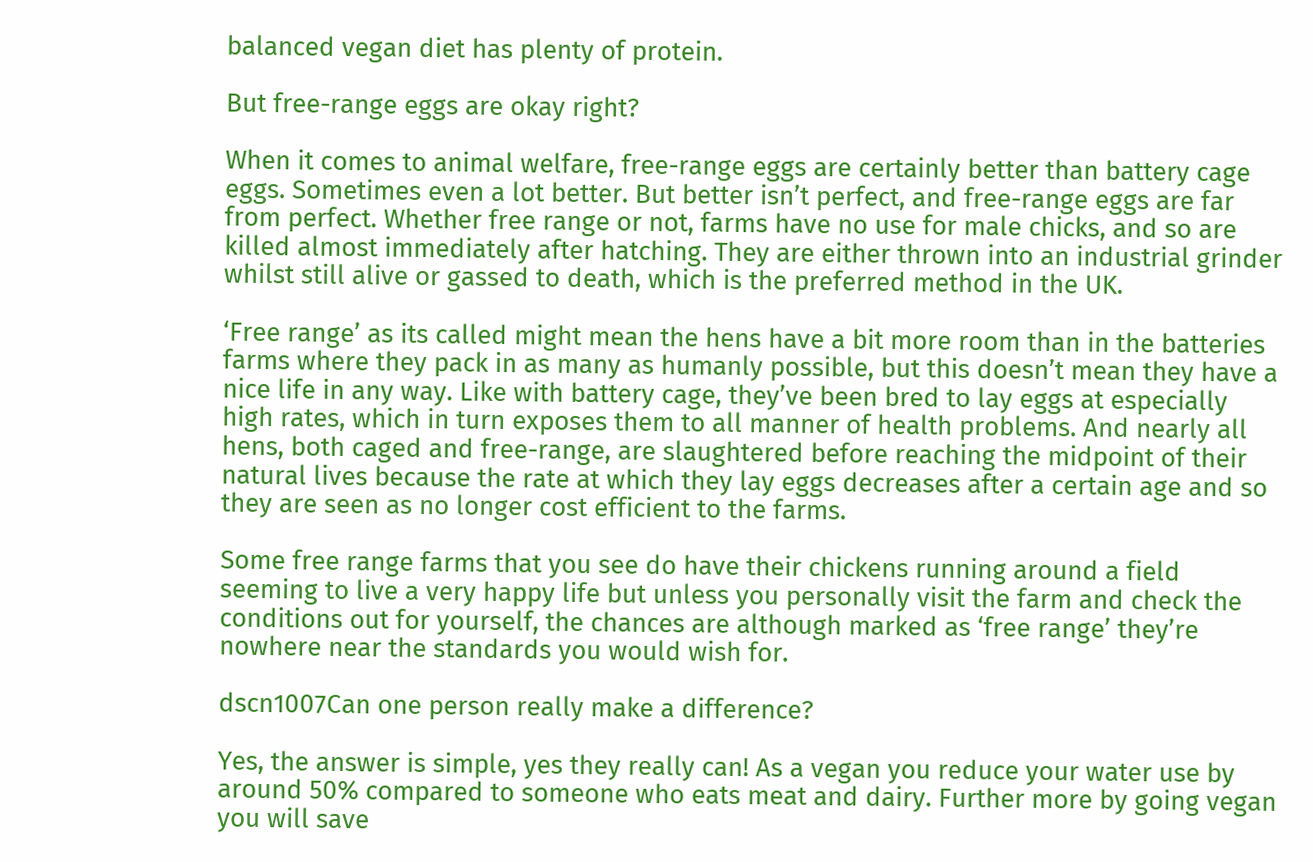balanced vegan diet has plenty of protein.

But free-range eggs are okay right?

When it comes to animal welfare, free-range eggs are certainly better than battery cage eggs. Sometimes even a lot better. But better isn’t perfect, and free-range eggs are far from perfect. Whether free range or not, farms have no use for male chicks, and so are killed almost immediately after hatching. They are either thrown into an industrial grinder whilst still alive or gassed to death, which is the preferred method in the UK.

‘Free range’ as its called might mean the hens have a bit more room than in the batteries farms where they pack in as many as humanly possible, but this doesn’t mean they have a nice life in any way. Like with battery cage, they’ve been bred to lay eggs at especially high rates, which in turn exposes them to all manner of health problems. And nearly all hens, both caged and free-range, are slaughtered before reaching the midpoint of their natural lives because the rate at which they lay eggs decreases after a certain age and so they are seen as no longer cost efficient to the farms.

Some free range farms that you see do have their chickens running around a field seeming to live a very happy life but unless you personally visit the farm and check the conditions out for yourself, the chances are although marked as ‘free range’ they’re nowhere near the standards you would wish for.

dscn1007Can one person really make a difference?

Yes, the answer is simple, yes they really can! As a vegan you reduce your water use by around 50% compared to someone who eats meat and dairy. Further more by going vegan you will save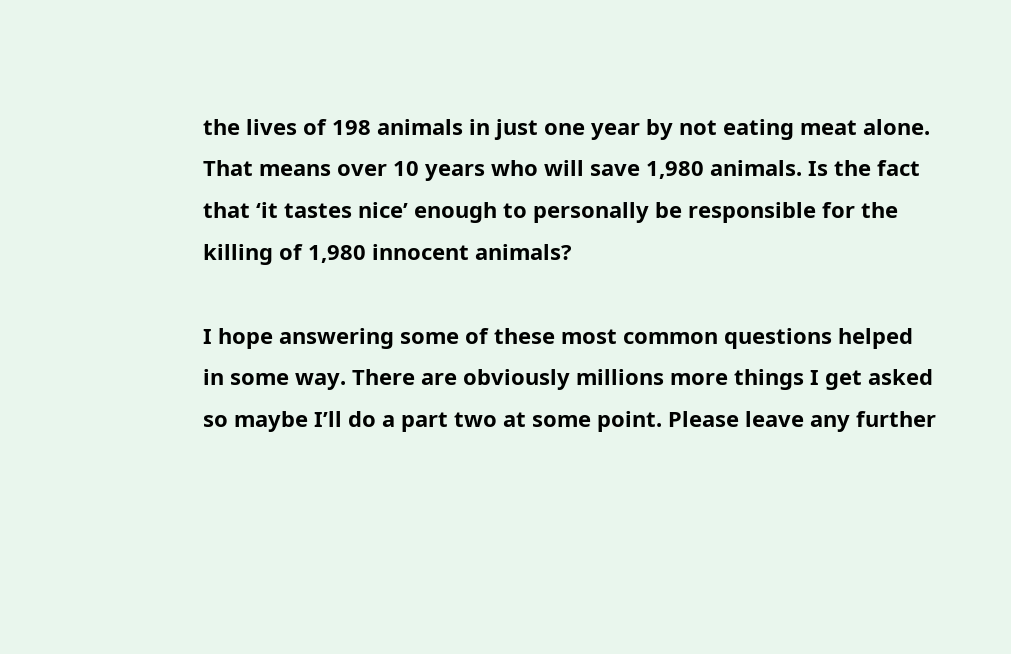the lives of 198 animals in just one year by not eating meat alone. That means over 10 years who will save 1,980 animals. Is the fact that ‘it tastes nice’ enough to personally be responsible for the killing of 1,980 innocent animals?

I hope answering some of these most common questions helped in some way. There are obviously millions more things I get asked so maybe I’ll do a part two at some point. Please leave any further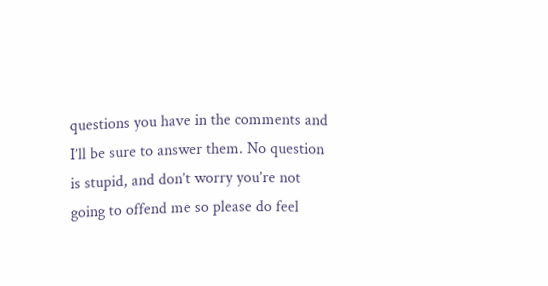questions you have in the comments and I’ll be sure to answer them. No question is stupid, and don’t worry you’re not going to offend me so please do feel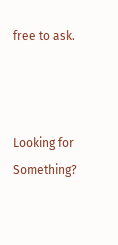free to ask.



Looking for Something?